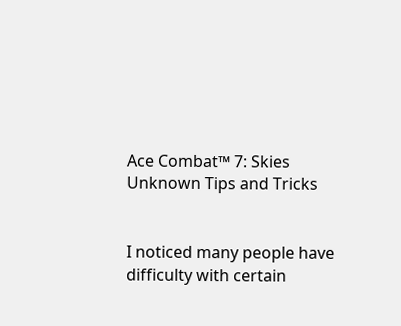Ace Combat™ 7: Skies Unknown Tips and Tricks


I noticed many people have difficulty with certain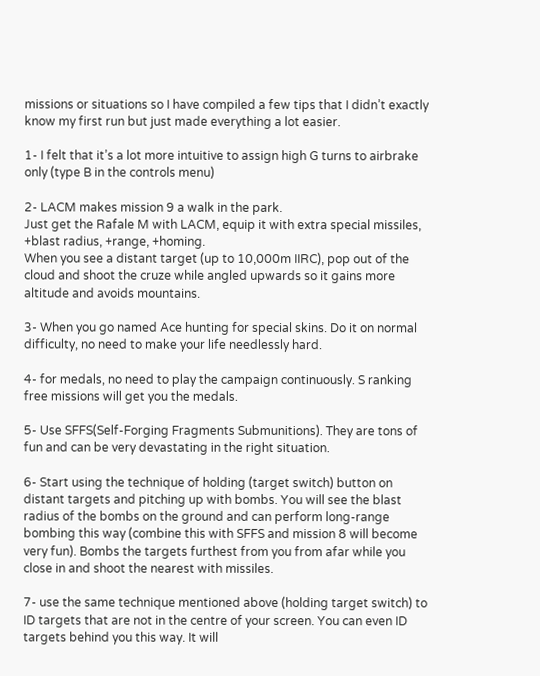missions or situations so I have compiled a few tips that I didn’t exactly know my first run but just made everything a lot easier.

1- I felt that it’s a lot more intuitive to assign high G turns to airbrake only (type B in the controls menu)

2- LACM makes mission 9 a walk in the park.
Just get the Rafale M with LACM, equip it with extra special missiles, +blast radius, +range, +homing.
When you see a distant target (up to 10,000m IIRC), pop out of the cloud and shoot the cruze while angled upwards so it gains more altitude and avoids mountains.

3- When you go named Ace hunting for special skins. Do it on normal difficulty, no need to make your life needlessly hard.

4- for medals, no need to play the campaign continuously. S ranking free missions will get you the medals.

5- Use SFFS(Self-Forging Fragments Submunitions). They are tons of fun and can be very devastating in the right situation.

6- Start using the technique of holding (target switch) button on distant targets and pitching up with bombs. You will see the blast radius of the bombs on the ground and can perform long-range bombing this way (combine this with SFFS and mission 8 will become very fun). Bombs the targets furthest from you from afar while you close in and shoot the nearest with missiles.

7- use the same technique mentioned above (holding target switch) to ID targets that are not in the centre of your screen. You can even ID targets behind you this way. It will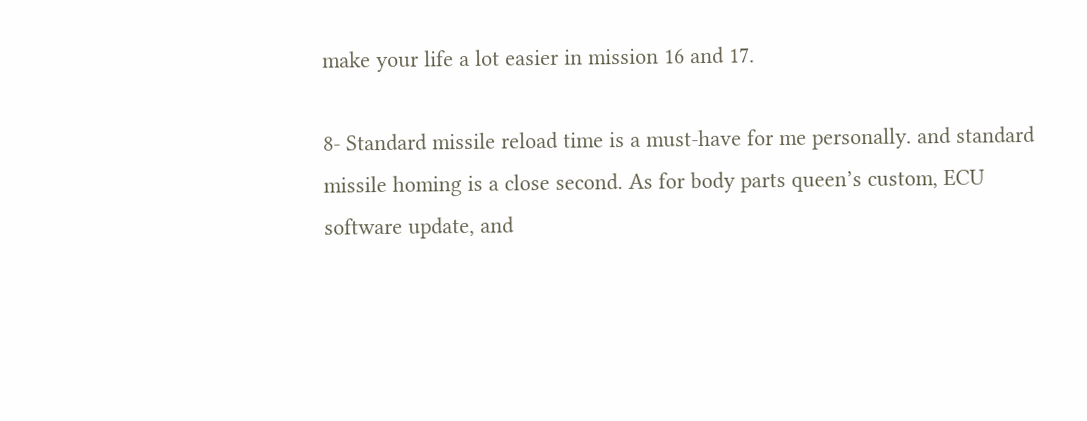make your life a lot easier in mission 16 and 17.

8- Standard missile reload time is a must-have for me personally. and standard missile homing is a close second. As for body parts queen’s custom, ECU software update, and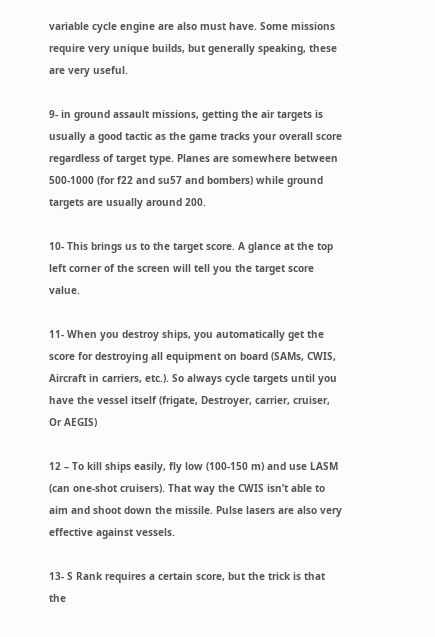variable cycle engine are also must have. Some missions require very unique builds, but generally speaking, these are very useful.

9- in ground assault missions, getting the air targets is usually a good tactic as the game tracks your overall score regardless of target type. Planes are somewhere between 500-1000 (for f22 and su57 and bombers) while ground targets are usually around 200.

10- This brings us to the target score. A glance at the top left corner of the screen will tell you the target score value.

11- When you destroy ships, you automatically get the score for destroying all equipment on board (SAMs, CWIS, Aircraft in carriers, etc.). So always cycle targets until you have the vessel itself (frigate, Destroyer, carrier, cruiser, Or AEGIS)

12 – To kill ships easily, fly low (100-150 m) and use LASM (can one-shot cruisers). That way the CWIS isn’t able to aim and shoot down the missile. Pulse lasers are also very effective against vessels.

13- S Rank requires a certain score, but the trick is that the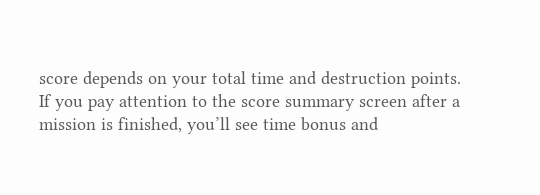score depends on your total time and destruction points.
If you pay attention to the score summary screen after a mission is finished, you’ll see time bonus and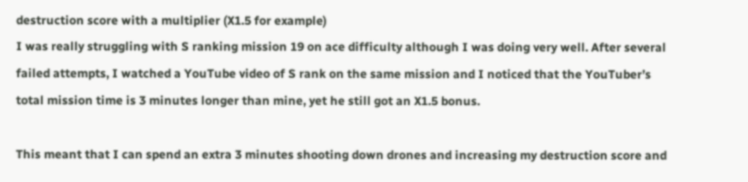destruction score with a multiplier (X1.5 for example)
I was really struggling with S ranking mission 19 on ace difficulty although I was doing very well. After several failed attempts, I watched a YouTube video of S rank on the same mission and I noticed that the YouTuber’s total mission time is 3 minutes longer than mine, yet he still got an X1.5 bonus.

This meant that I can spend an extra 3 minutes shooting down drones and increasing my destruction score and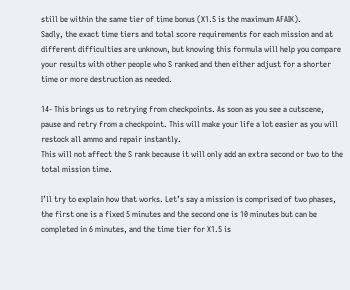still be within the same tier of time bonus (X1.5 is the maximum AFAIK).
Sadly, the exact time tiers and total score requirements for each mission and at different difficulties are unknown, but knowing this formula will help you compare your results with other people who S ranked and then either adjust for a shorter time or more destruction as needed.

14- This brings us to retrying from checkpoints. As soon as you see a cutscene, pause and retry from a checkpoint. This will make your life a lot easier as you will restock all ammo and repair instantly.
This will not affect the S rank because it will only add an extra second or two to the total mission time.

I’ll try to explain how that works. Let’s say a mission is comprised of two phases, the first one is a fixed 5 minutes and the second one is 10 minutes but can be completed in 6 minutes, and the time tier for X1.5 is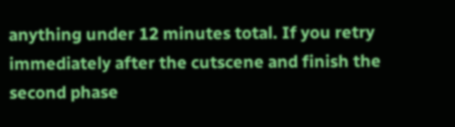anything under 12 minutes total. If you retry immediately after the cutscene and finish the second phase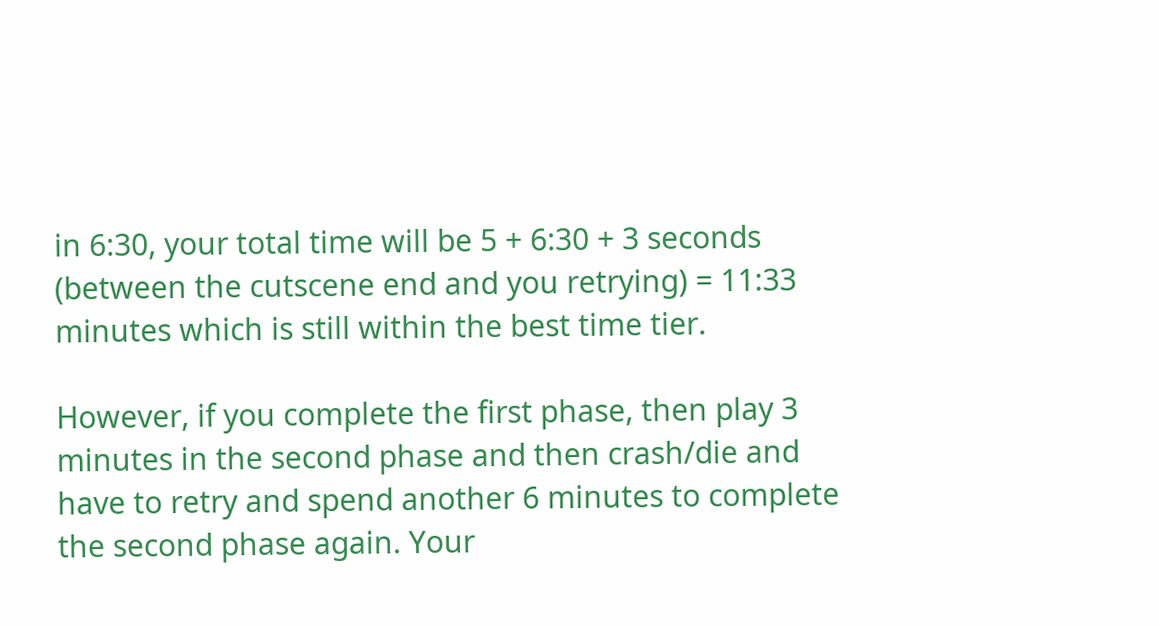in 6:30, your total time will be 5 + 6:30 + 3 seconds (between the cutscene end and you retrying) = 11:33 minutes which is still within the best time tier.

However, if you complete the first phase, then play 3 minutes in the second phase and then crash/die and have to retry and spend another 6 minutes to complete the second phase again. Your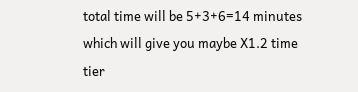total time will be 5+3+6=14 minutes which will give you maybe X1.2 time tier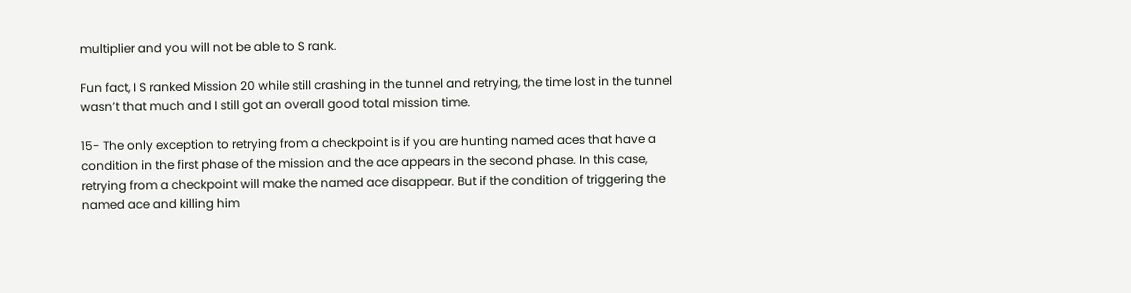multiplier and you will not be able to S rank.

Fun fact, I S ranked Mission 20 while still crashing in the tunnel and retrying, the time lost in the tunnel wasn’t that much and I still got an overall good total mission time.

15- The only exception to retrying from a checkpoint is if you are hunting named aces that have a condition in the first phase of the mission and the ace appears in the second phase. In this case, retrying from a checkpoint will make the named ace disappear. But if the condition of triggering the named ace and killing him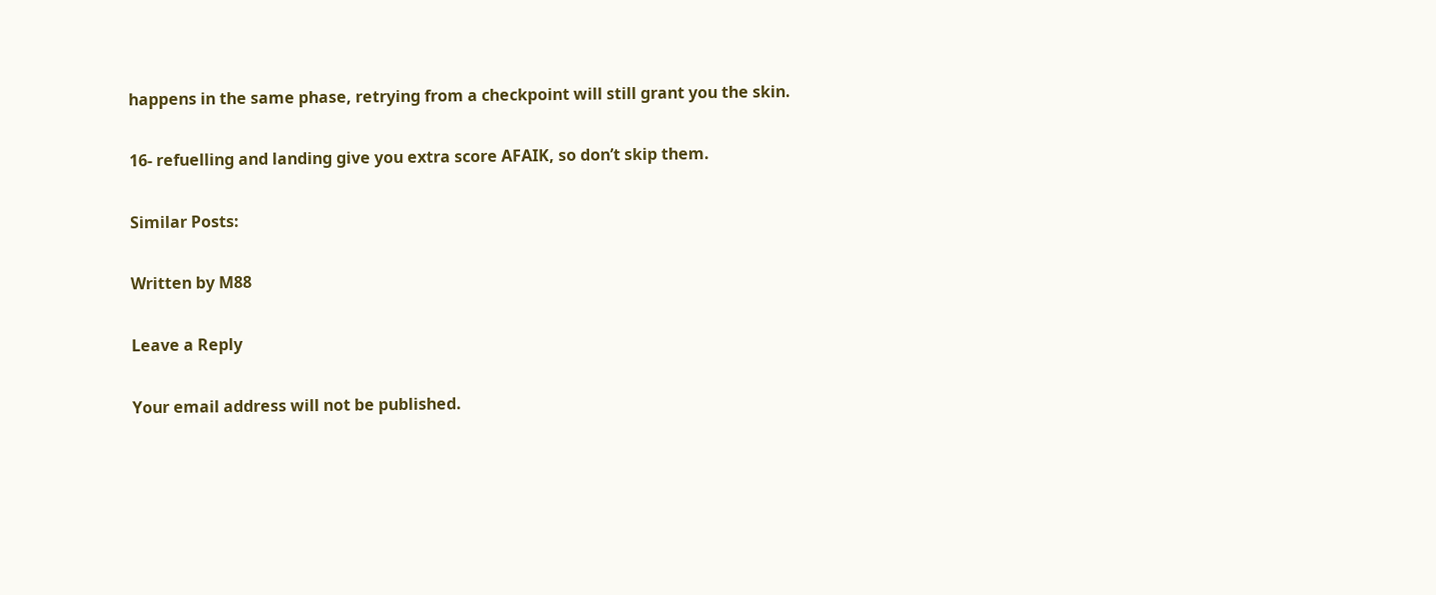happens in the same phase, retrying from a checkpoint will still grant you the skin.

16- refuelling and landing give you extra score AFAIK, so don’t skip them.

Similar Posts:

Written by M88

Leave a Reply

Your email address will not be published.